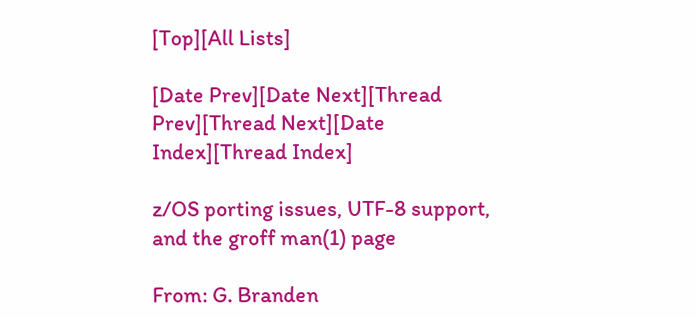[Top][All Lists]

[Date Prev][Date Next][Thread Prev][Thread Next][Date Index][Thread Index]

z/OS porting issues, UTF-8 support, and the groff man(1) page

From: G. Branden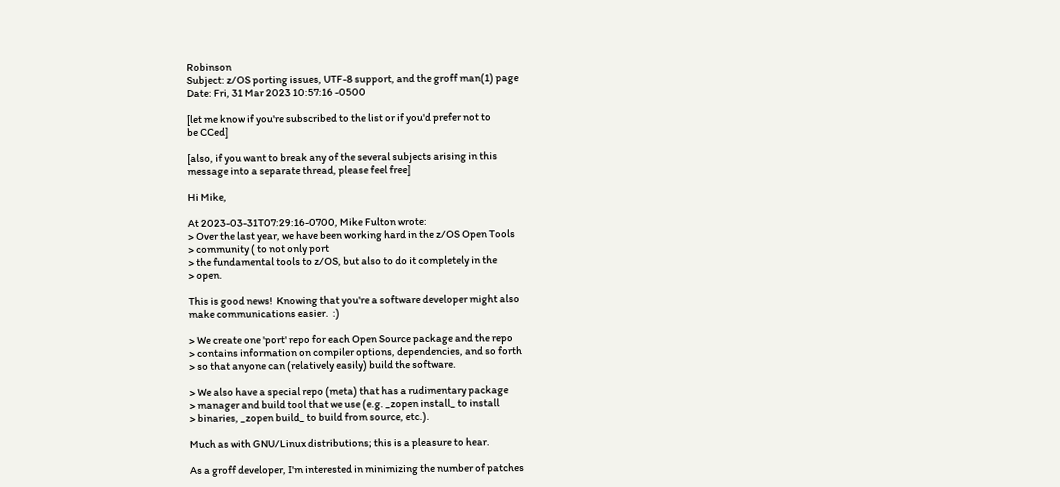Robinson
Subject: z/OS porting issues, UTF-8 support, and the groff man(1) page
Date: Fri, 31 Mar 2023 10:57:16 -0500

[let me know if you're subscribed to the list or if you'd prefer not to
be CCed]

[also, if you want to break any of the several subjects arising in this
message into a separate thread, please feel free]

Hi Mike,

At 2023-03-31T07:29:16-0700, Mike Fulton wrote:
> Over the last year, we have been working hard in the z/OS Open Tools
> community ( to not only port
> the fundamental tools to z/OS, but also to do it completely in the
> open.

This is good news!  Knowing that you're a software developer might also
make communications easier.  :)

> We create one 'port' repo for each Open Source package and the repo
> contains information on compiler options, dependencies, and so forth
> so that anyone can (relatively easily) build the software.

> We also have a special repo (meta) that has a rudimentary package
> manager and build tool that we use (e.g. _zopen install_ to install
> binaries, _zopen build_ to build from source, etc.).

Much as with GNU/Linux distributions; this is a pleasure to hear.

As a groff developer, I'm interested in minimizing the number of patches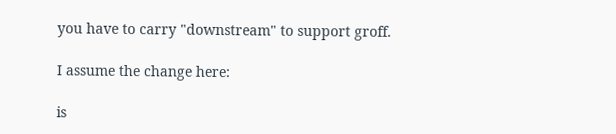you have to carry "downstream" to support groff.

I assume the change here:

is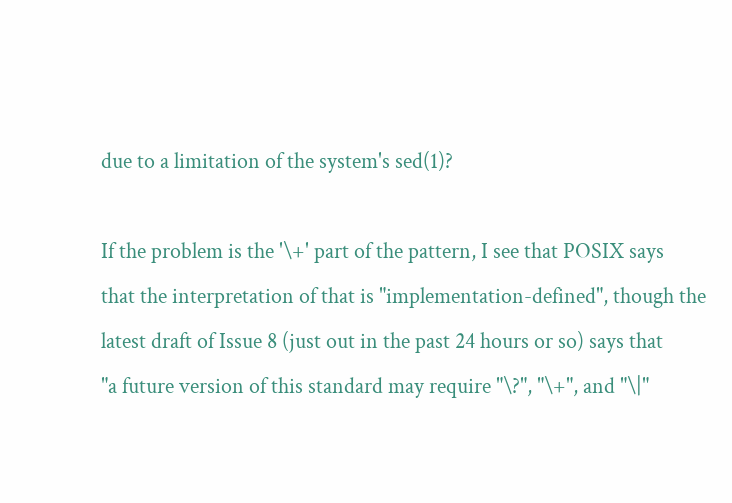due to a limitation of the system's sed(1)?

If the problem is the '\+' part of the pattern, I see that POSIX says
that the interpretation of that is "implementation-defined", though the
latest draft of Issue 8 (just out in the past 24 hours or so) says that
"a future version of this standard may require "\?", "\+", and "\|"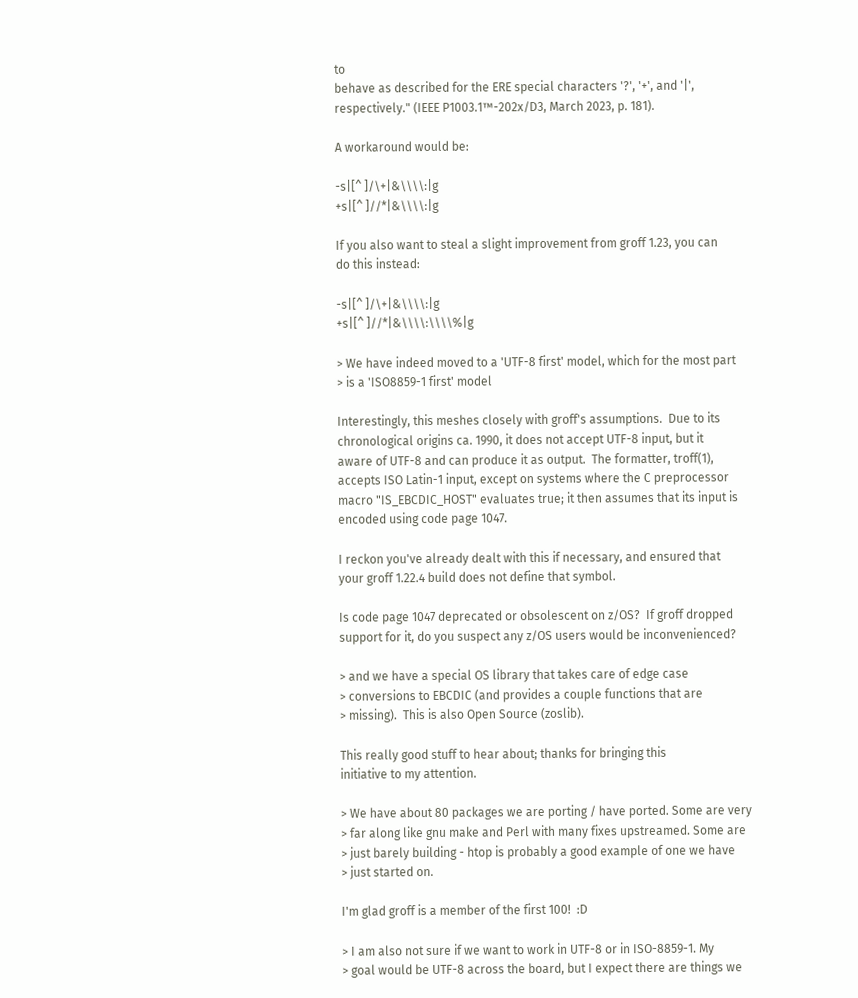to
behave as described for the ERE special characters '?', '+', and '|',
respectively." (IEEE P1003.1™-202x/D3, March 2023, p. 181).

A workaround would be:

-s|[^ ]/\+|&\\\\:|g
+s|[^ ]//*|&\\\\:|g

If you also want to steal a slight improvement from groff 1.23, you can
do this instead:

-s|[^ ]/\+|&\\\\:|g
+s|[^ ]//*|&\\\\:\\\\%|g

> We have indeed moved to a 'UTF-8 first' model, which for the most part
> is a 'ISO8859-1 first' model

Interestingly, this meshes closely with groff's assumptions.  Due to its
chronological origins ca. 1990, it does not accept UTF-8 input, but it
aware of UTF-8 and can produce it as output.  The formatter, troff(1),
accepts ISO Latin-1 input, except on systems where the C preprocessor
macro "IS_EBCDIC_HOST" evaluates true; it then assumes that its input is
encoded using code page 1047.

I reckon you've already dealt with this if necessary, and ensured that
your groff 1.22.4 build does not define that symbol.

Is code page 1047 deprecated or obsolescent on z/OS?  If groff dropped
support for it, do you suspect any z/OS users would be inconvenienced?

> and we have a special OS library that takes care of edge case
> conversions to EBCDIC (and provides a couple functions that are
> missing).  This is also Open Source (zoslib).

This really good stuff to hear about; thanks for bringing this
initiative to my attention.

> We have about 80 packages we are porting / have ported. Some are very
> far along like gnu make and Perl with many fixes upstreamed. Some are
> just barely building - htop is probably a good example of one we have
> just started on.

I'm glad groff is a member of the first 100!  :D

> I am also not sure if we want to work in UTF-8 or in ISO-8859-1. My
> goal would be UTF-8 across the board, but I expect there are things we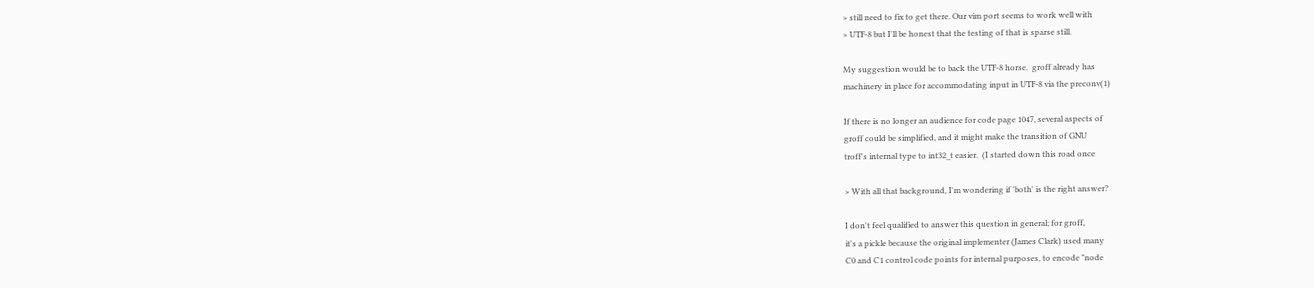> still need to fix to get there. Our vim port seems to work well with
> UTF-8 but I'll be honest that the testing of that is sparse still.

My suggestion would be to back the UTF-8 horse.  groff already has
machinery in place for accommodating input in UTF-8 via the preconv(1)

If there is no longer an audience for code page 1047, several aspects of
groff could be simplified, and it might make the transition of GNU
troff's internal type to int32_t easier.  (I started down this road once

> With all that background, I'm wondering if 'both' is the right answer?

I don't feel qualified to answer this question in general; for groff,
it's a pickle because the original implementer (James Clark) used many
C0 and C1 control code points for internal purposes, to encode "node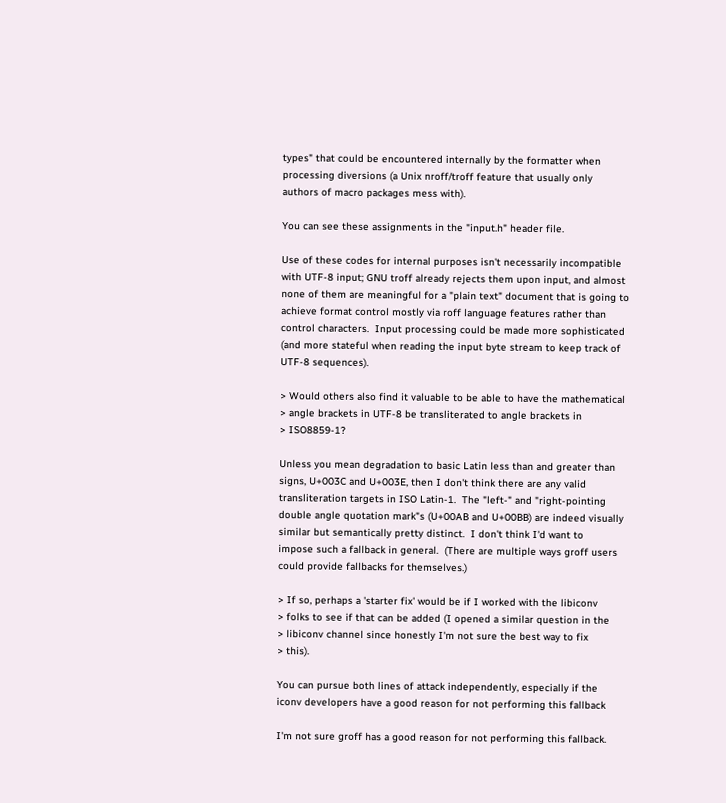types" that could be encountered internally by the formatter when
processing diversions (a Unix nroff/troff feature that usually only
authors of macro packages mess with).

You can see these assignments in the "input.h" header file.

Use of these codes for internal purposes isn't necessarily incompatible
with UTF-8 input; GNU troff already rejects them upon input, and almost
none of them are meaningful for a "plain text" document that is going to
achieve format control mostly via roff language features rather than
control characters.  Input processing could be made more sophisticated
(and more stateful when reading the input byte stream to keep track of
UTF-8 sequences).

> Would others also find it valuable to be able to have the mathematical
> angle brackets in UTF-8 be transliterated to angle brackets in
> ISO8859-1?

Unless you mean degradation to basic Latin less than and greater than
signs, U+003C and U+003E, then I don't think there are any valid
transliteration targets in ISO Latin-1.  The "left-" and "right-pointing
double angle quotation mark"s (U+00AB and U+00BB) are indeed visually
similar but semantically pretty distinct.  I don't think I'd want to
impose such a fallback in general.  (There are multiple ways groff users
could provide fallbacks for themselves.)

> If so, perhaps a 'starter fix' would be if I worked with the libiconv
> folks to see if that can be added (I opened a similar question in the
> libiconv channel since honestly I'm not sure the best way to fix
> this).

You can pursue both lines of attack independently, especially if the
iconv developers have a good reason for not performing this fallback

I'm not sure groff has a good reason for not performing this fallback.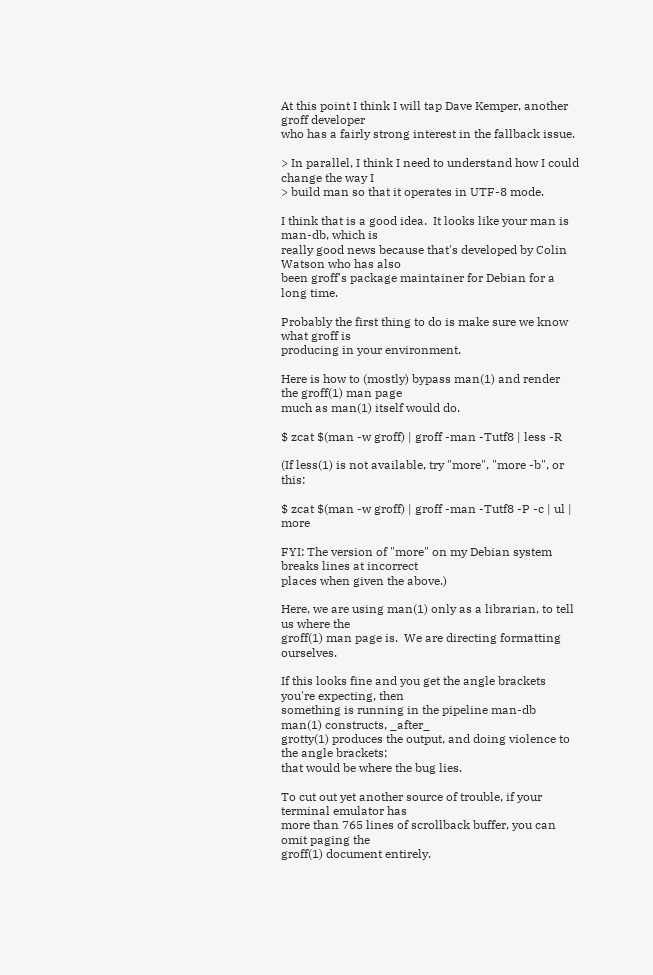At this point I think I will tap Dave Kemper, another groff developer
who has a fairly strong interest in the fallback issue.

> In parallel, I think I need to understand how I could change the way I
> build man so that it operates in UTF-8 mode.

I think that is a good idea.  It looks like your man is man-db, which is
really good news because that's developed by Colin Watson who has also
been groff's package maintainer for Debian for a long time.

Probably the first thing to do is make sure we know what groff is
producing in your environment.

Here is how to (mostly) bypass man(1) and render the groff(1) man page
much as man(1) itself would do.

$ zcat $(man -w groff) | groff -man -Tutf8 | less -R

(If less(1) is not available, try "more", "more -b", or this:

$ zcat $(man -w groff) | groff -man -Tutf8 -P -c | ul | more

FYI: The version of "more" on my Debian system breaks lines at incorrect
places when given the above.)

Here, we are using man(1) only as a librarian, to tell us where the
groff(1) man page is.  We are directing formatting ourselves.

If this looks fine and you get the angle brackets you're expecting, then
something is running in the pipeline man-db man(1) constructs, _after_
grotty(1) produces the output, and doing violence to the angle brackets;
that would be where the bug lies.

To cut out yet another source of trouble, if your terminal emulator has
more than 765 lines of scrollback buffer, you can omit paging the
groff(1) document entirely.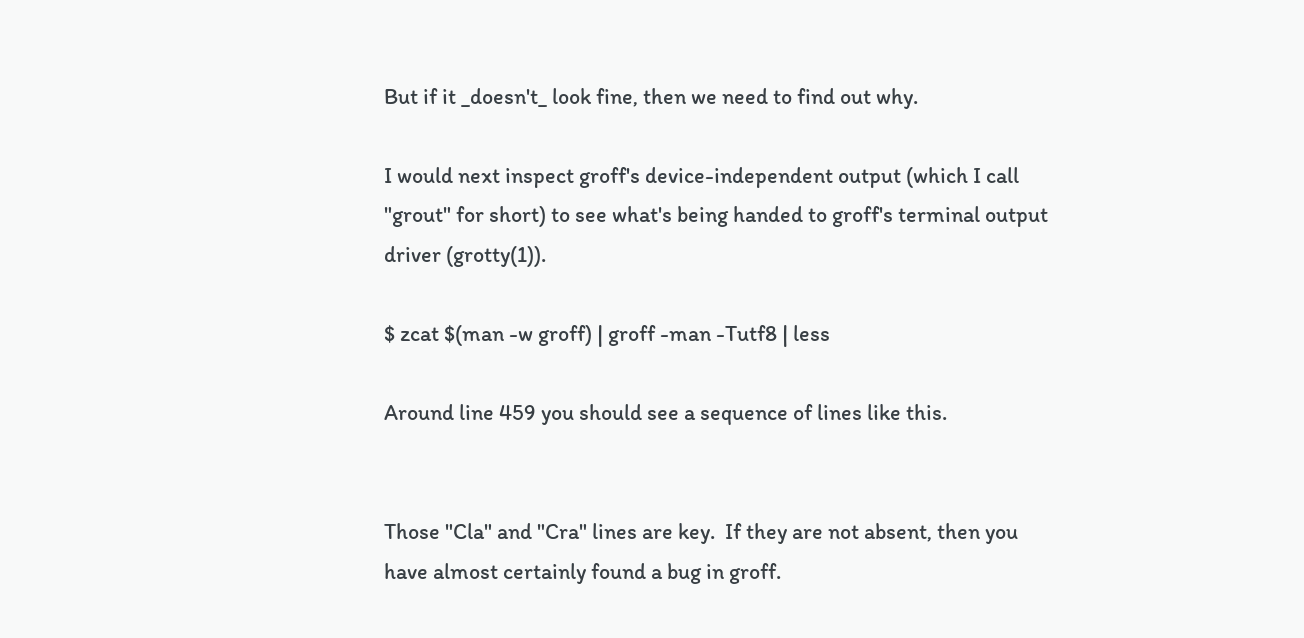But if it _doesn't_ look fine, then we need to find out why.

I would next inspect groff's device-independent output (which I call
"grout" for short) to see what's being handed to groff's terminal output
driver (grotty(1)).

$ zcat $(man -w groff) | groff -man -Tutf8 | less

Around line 459 you should see a sequence of lines like this.


Those "Cla" and "Cra" lines are key.  If they are not absent, then you
have almost certainly found a bug in groff.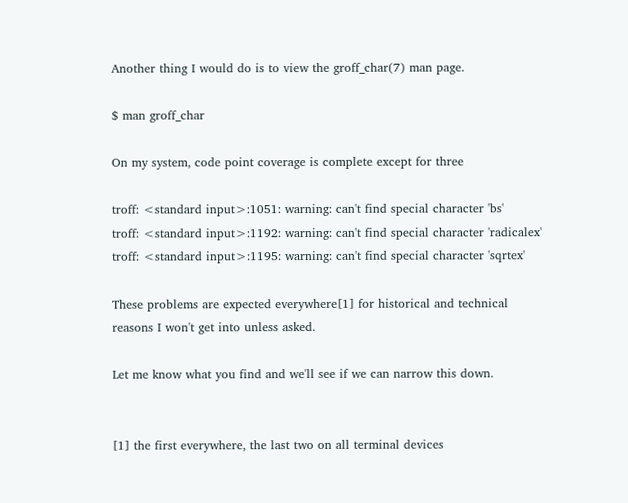Another thing I would do is to view the groff_char(7) man page.

$ man groff_char

On my system, code point coverage is complete except for three

troff: <standard input>:1051: warning: can't find special character 'bs'
troff: <standard input>:1192: warning: can't find special character 'radicalex'
troff: <standard input>:1195: warning: can't find special character 'sqrtex'

These problems are expected everywhere[1] for historical and technical
reasons I won't get into unless asked.

Let me know what you find and we'll see if we can narrow this down.


[1] the first everywhere, the last two on all terminal devices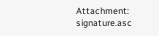Attachment: signature.asc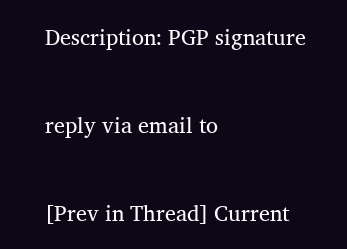Description: PGP signature

reply via email to

[Prev in Thread] Current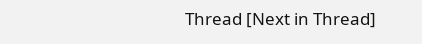Thread [Next in Thread]